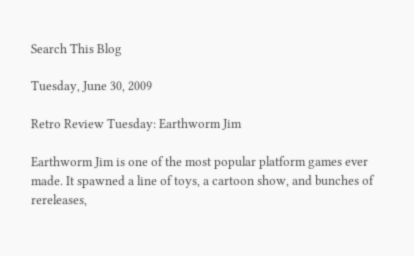Search This Blog

Tuesday, June 30, 2009

Retro Review Tuesday: Earthworm Jim

Earthworm Jim is one of the most popular platform games ever made. It spawned a line of toys, a cartoon show, and bunches of rereleases,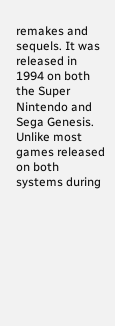remakes and sequels. It was released in 1994 on both the Super Nintendo and Sega Genesis. Unlike most games released on both systems during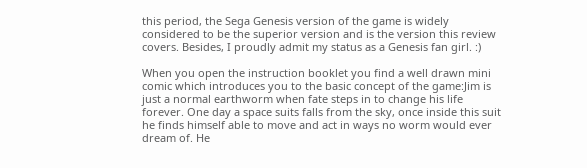this period, the Sega Genesis version of the game is widely considered to be the superior version and is the version this review covers. Besides, I proudly admit my status as a Genesis fan girl. :)

When you open the instruction booklet you find a well drawn mini comic which introduces you to the basic concept of the game:Jim is just a normal earthworm when fate steps in to change his life forever. One day a space suits falls from the sky, once inside this suit he finds himself able to move and act in ways no worm would ever dream of. He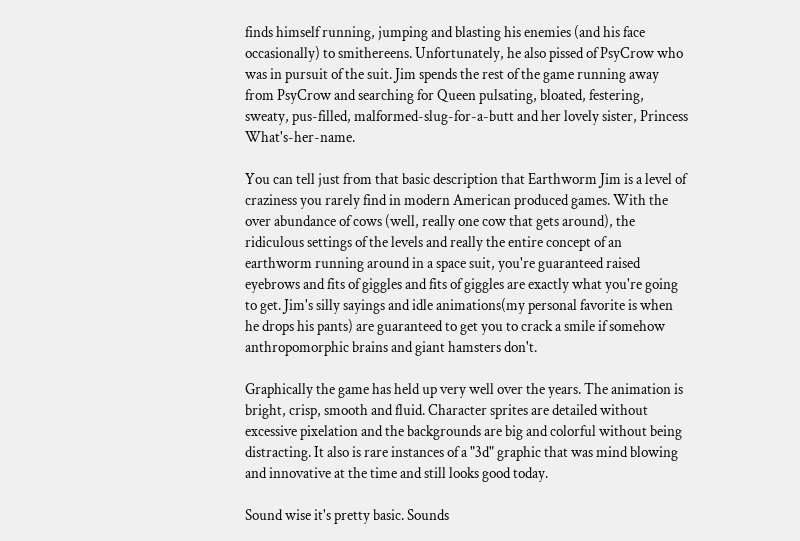finds himself running, jumping and blasting his enemies (and his face occasionally) to smithereens. Unfortunately, he also pissed of PsyCrow who was in pursuit of the suit. Jim spends the rest of the game running away from PsyCrow and searching for Queen pulsating, bloated, festering, sweaty, pus-filled, malformed-slug-for-a-butt and her lovely sister, Princess What's-her-name.

You can tell just from that basic description that Earthworm Jim is a level of craziness you rarely find in modern American produced games. With the over abundance of cows (well, really one cow that gets around), the ridiculous settings of the levels and really the entire concept of an earthworm running around in a space suit, you're guaranteed raised eyebrows and fits of giggles and fits of giggles are exactly what you're going to get. Jim's silly sayings and idle animations(my personal favorite is when he drops his pants) are guaranteed to get you to crack a smile if somehow anthropomorphic brains and giant hamsters don't.

Graphically the game has held up very well over the years. The animation is bright, crisp, smooth and fluid. Character sprites are detailed without excessive pixelation and the backgrounds are big and colorful without being distracting. It also is rare instances of a "3d" graphic that was mind blowing and innovative at the time and still looks good today.

Sound wise it's pretty basic. Sounds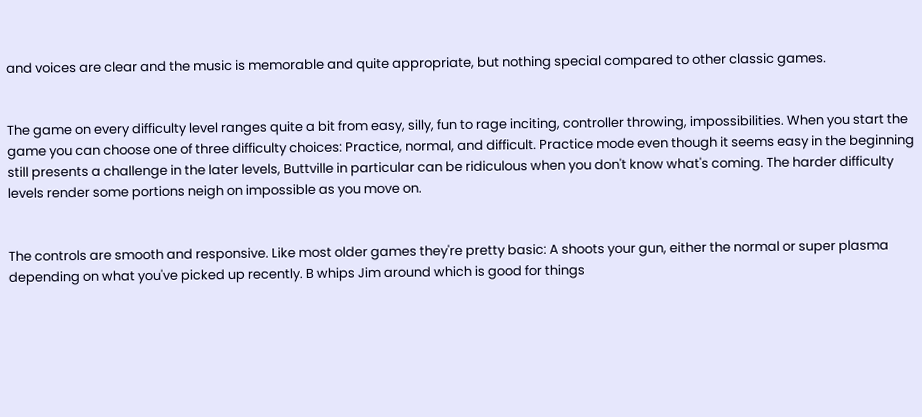and voices are clear and the music is memorable and quite appropriate, but nothing special compared to other classic games.


The game on every difficulty level ranges quite a bit from easy, silly, fun to rage inciting, controller throwing, impossibilities. When you start the game you can choose one of three difficulty choices: Practice, normal, and difficult. Practice mode even though it seems easy in the beginning still presents a challenge in the later levels, Buttville in particular can be ridiculous when you don't know what's coming. The harder difficulty levels render some portions neigh on impossible as you move on.


The controls are smooth and responsive. Like most older games they're pretty basic: A shoots your gun, either the normal or super plasma depending on what you've picked up recently. B whips Jim around which is good for things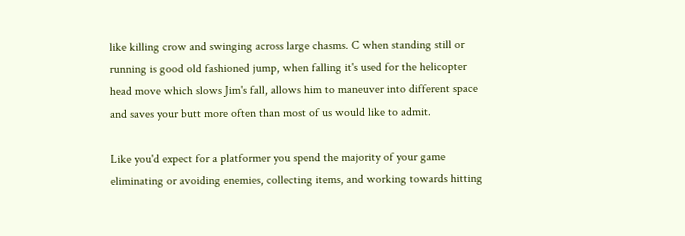like killing crow and swinging across large chasms. C when standing still or running is good old fashioned jump, when falling it's used for the helicopter head move which slows Jim's fall, allows him to maneuver into different space and saves your butt more often than most of us would like to admit.

Like you'd expect for a platformer you spend the majority of your game eliminating or avoiding enemies, collecting items, and working towards hitting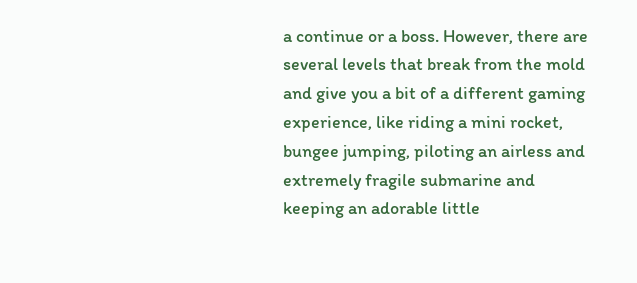a continue or a boss. However, there are several levels that break from the mold and give you a bit of a different gaming experience, like riding a mini rocket, bungee jumping, piloting an airless and extremely fragile submarine and keeping an adorable little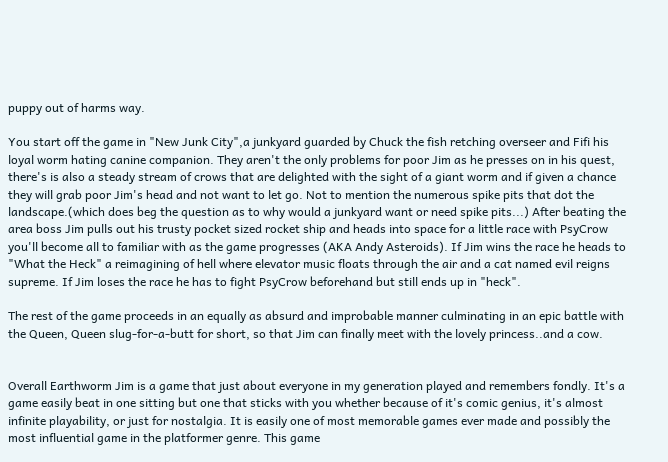puppy out of harms way.

You start off the game in "New Junk City",a junkyard guarded by Chuck the fish retching overseer and Fifi his loyal worm hating canine companion. They aren't the only problems for poor Jim as he presses on in his quest, there's is also a steady stream of crows that are delighted with the sight of a giant worm and if given a chance they will grab poor Jim's head and not want to let go. Not to mention the numerous spike pits that dot the landscape.(which does beg the question as to why would a junkyard want or need spike pits...) After beating the area boss Jim pulls out his trusty pocket sized rocket ship and heads into space for a little race with PsyCrow you'll become all to familiar with as the game progresses (AKA Andy Asteroids). If Jim wins the race he heads to "What the Heck" a reimagining of hell where elevator music floats through the air and a cat named evil reigns supreme. If Jim loses the race he has to fight PsyCrow beforehand but still ends up in "heck".

The rest of the game proceeds in an equally as absurd and improbable manner culminating in an epic battle with the Queen, Queen slug-for-a-butt for short, so that Jim can finally meet with the lovely princess..and a cow.


Overall Earthworm Jim is a game that just about everyone in my generation played and remembers fondly. It's a game easily beat in one sitting but one that sticks with you whether because of it's comic genius, it's almost infinite playability, or just for nostalgia. It is easily one of most memorable games ever made and possibly the most influential game in the platformer genre. This game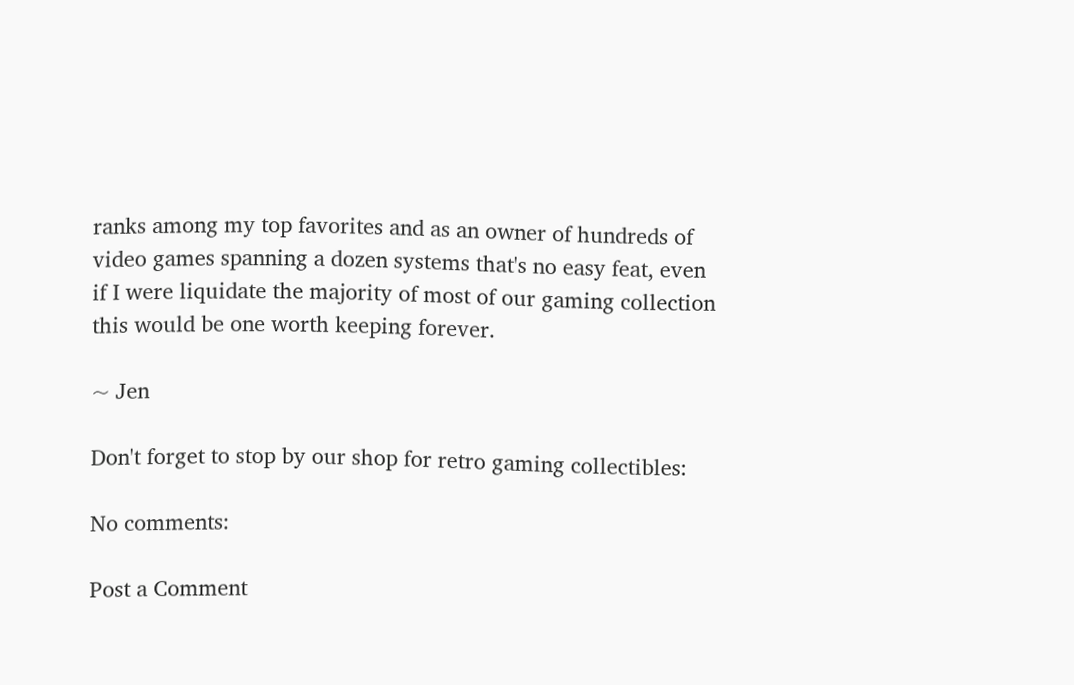ranks among my top favorites and as an owner of hundreds of video games spanning a dozen systems that's no easy feat, even if I were liquidate the majority of most of our gaming collection this would be one worth keeping forever.

~ Jen

Don't forget to stop by our shop for retro gaming collectibles:

No comments:

Post a Comment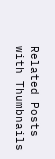Related Posts with Thumbnails